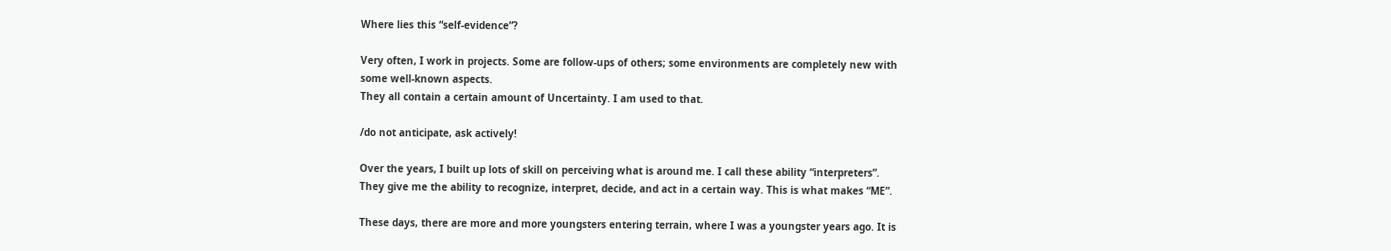Where lies this “self-evidence”?

Very often, I work in projects. Some are follow-ups of others; some environments are completely new with some well-known aspects.
They all contain a certain amount of Uncertainty. I am used to that.

/do not anticipate, ask actively!

Over the years, I built up lots of skill on perceiving what is around me. I call these ability “interpreters”.
They give me the ability to recognize, interpret, decide, and act in a certain way. This is what makes “ME”.

These days, there are more and more youngsters entering terrain, where I was a youngster years ago. It is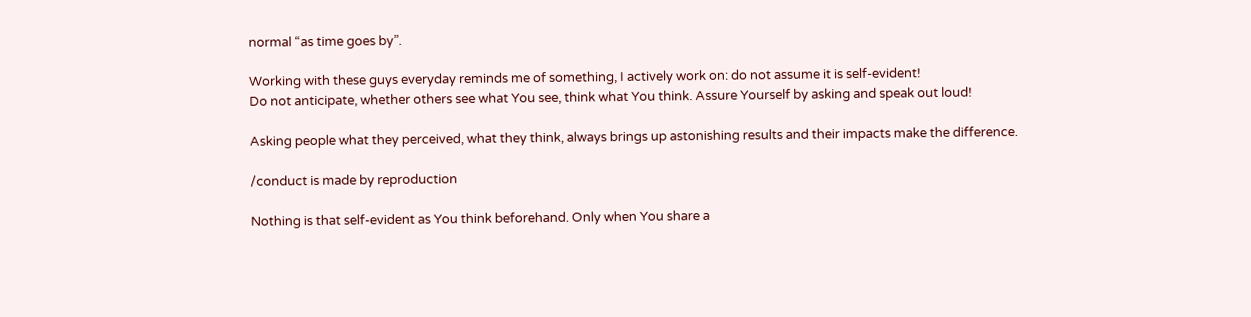normal “as time goes by”.

Working with these guys everyday reminds me of something, I actively work on: do not assume it is self-evident!
Do not anticipate, whether others see what You see, think what You think. Assure Yourself by asking and speak out loud!

Asking people what they perceived, what they think, always brings up astonishing results and their impacts make the difference.

/conduct is made by reproduction

Nothing is that self-evident as You think beforehand. Only when You share a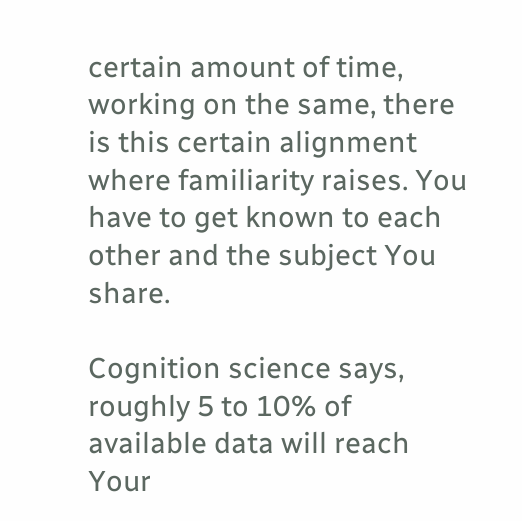certain amount of time, working on the same, there is this certain alignment where familiarity raises. You have to get known to each other and the subject You share.

Cognition science says, roughly 5 to 10% of available data will reach Your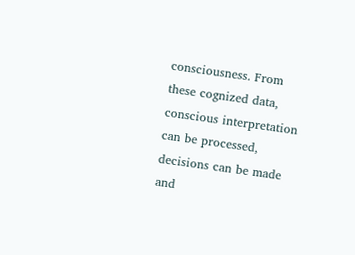consciousness. From these cognized data, conscious interpretation can be processed, decisions can be made and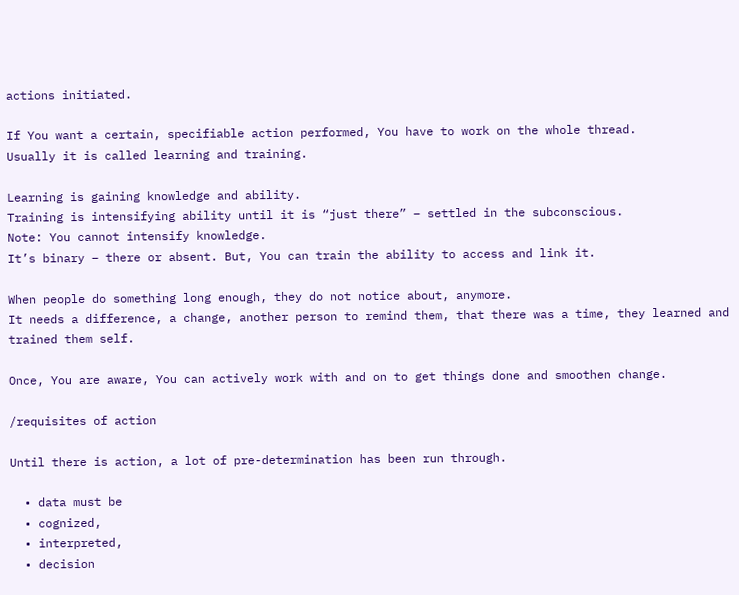actions initiated.

If You want a certain, specifiable action performed, You have to work on the whole thread.
Usually it is called learning and training.

Learning is gaining knowledge and ability.
Training is intensifying ability until it is “just there” – settled in the subconscious.
Note: You cannot intensify knowledge.
It’s binary – there or absent. But, You can train the ability to access and link it.

When people do something long enough, they do not notice about, anymore.
It needs a difference, a change, another person to remind them, that there was a time, they learned and trained them self.

Once, You are aware, You can actively work with and on to get things done and smoothen change.

/requisites of action

Until there is action, a lot of pre-determination has been run through.

  • data must be
  • cognized,
  • interpreted,
  • decision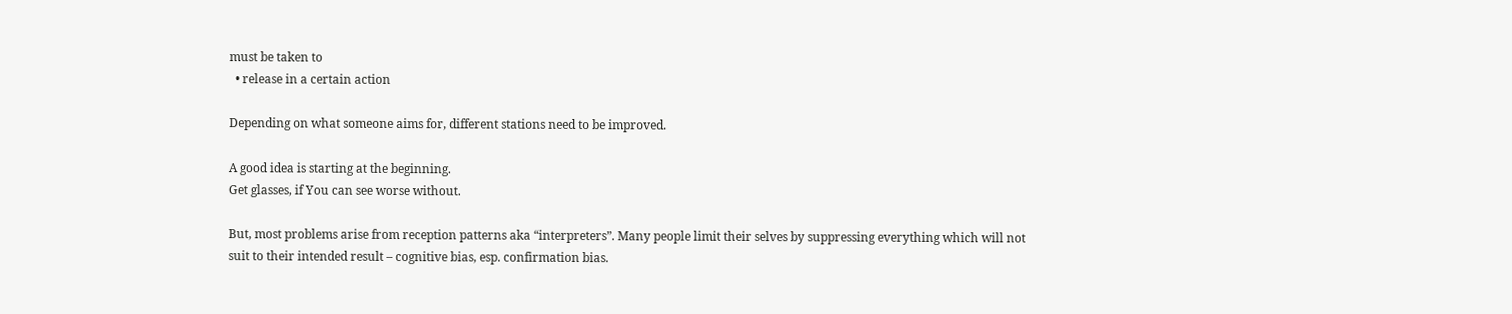must be taken to
  • release in a certain action

Depending on what someone aims for, different stations need to be improved.

A good idea is starting at the beginning.
Get glasses, if You can see worse without.

But, most problems arise from reception patterns aka “interpreters”. Many people limit their selves by suppressing everything which will not suit to their intended result – cognitive bias, esp. confirmation bias.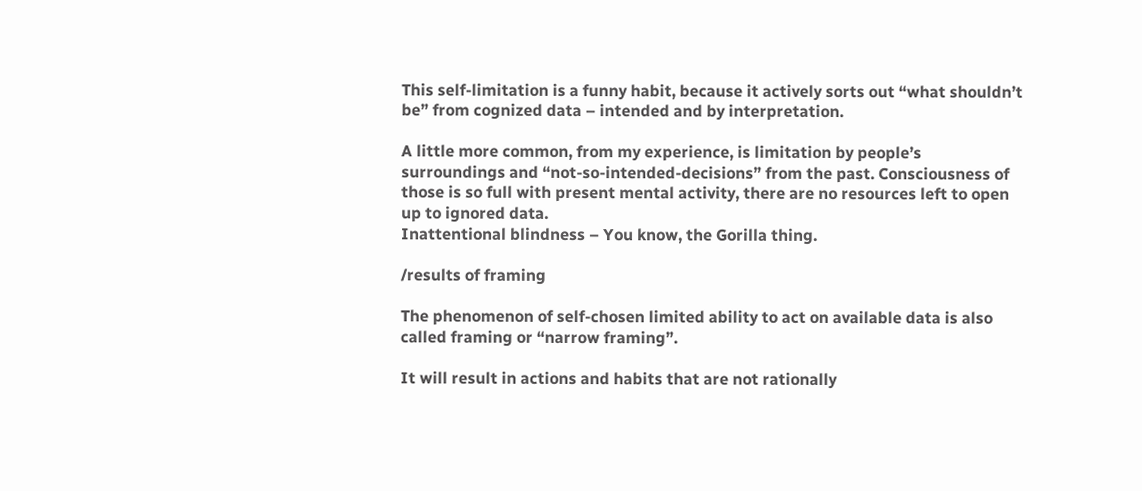This self-limitation is a funny habit, because it actively sorts out “what shouldn’t be” from cognized data – intended and by interpretation.

A little more common, from my experience, is limitation by people’s surroundings and “not-so-intended-decisions” from the past. Consciousness of those is so full with present mental activity, there are no resources left to open up to ignored data.
Inattentional blindness – You know, the Gorilla thing.

/results of framing

The phenomenon of self-chosen limited ability to act on available data is also called framing or “narrow framing”.

It will result in actions and habits that are not rationally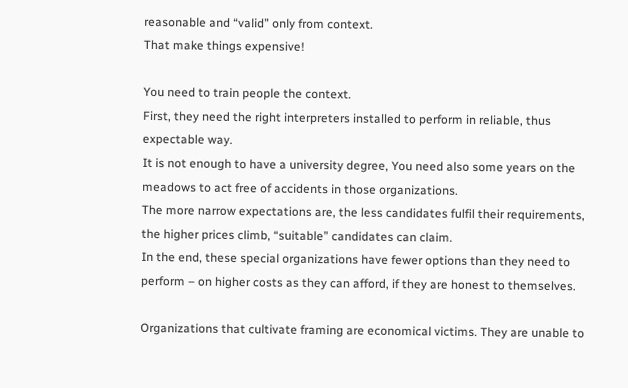reasonable and “valid” only from context.
That make things expensive!

You need to train people the context.
First, they need the right interpreters installed to perform in reliable, thus expectable way.
It is not enough to have a university degree, You need also some years on the meadows to act free of accidents in those organizations.
The more narrow expectations are, the less candidates fulfil their requirements, the higher prices climb, “suitable” candidates can claim.
In the end, these special organizations have fewer options than they need to perform – on higher costs as they can afford, if they are honest to themselves.

Organizations that cultivate framing are economical victims. They are unable to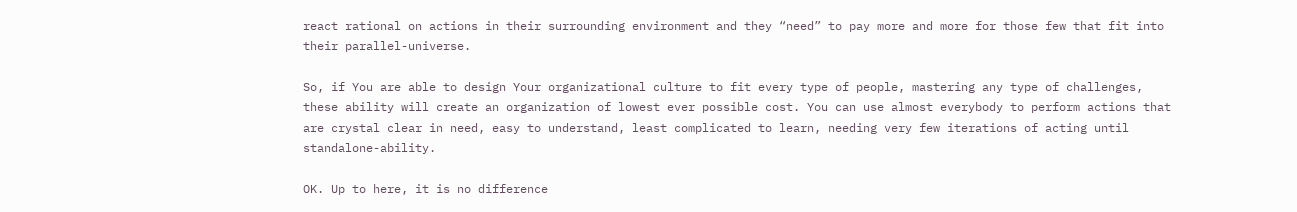react rational on actions in their surrounding environment and they “need” to pay more and more for those few that fit into their parallel-universe.

So, if You are able to design Your organizational culture to fit every type of people, mastering any type of challenges, these ability will create an organization of lowest ever possible cost. You can use almost everybody to perform actions that are crystal clear in need, easy to understand, least complicated to learn, needing very few iterations of acting until standalone-ability.

OK. Up to here, it is no difference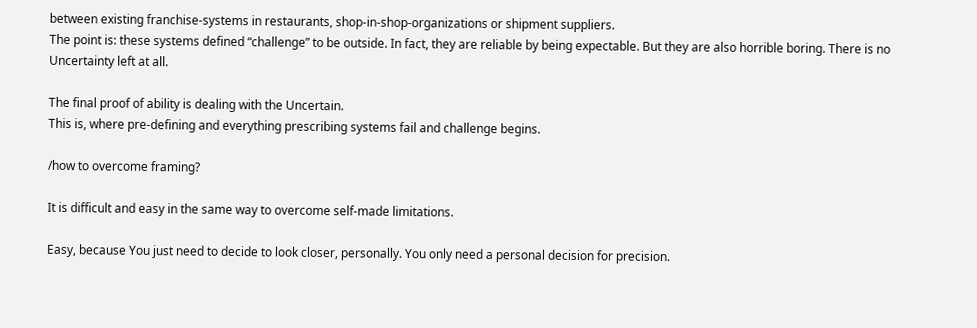between existing franchise-systems in restaurants, shop-in-shop-organizations or shipment suppliers.
The point is: these systems defined “challenge” to be outside. In fact, they are reliable by being expectable. But they are also horrible boring. There is no Uncertainty left at all.

The final proof of ability is dealing with the Uncertain.
This is, where pre-defining and everything prescribing systems fail and challenge begins.

/how to overcome framing?

It is difficult and easy in the same way to overcome self-made limitations.

Easy, because You just need to decide to look closer, personally. You only need a personal decision for precision.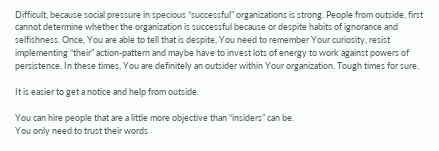Difficult, because social pressure in specious “successful” organizations is strong. People from outside, first cannot determine whether the organization is successful because or despite habits of ignorance and selfishness. Once, You are able to tell that is despite, You need to remember Your curiosity, resist implementing “their” action-pattern and maybe have to invest lots of energy to work against powers of persistence. In these times, You are definitely an outsider within Your organization. Tough times for sure.

It is easier to get a notice and help from outside.

You can hire people that are a little more objective than “insiders” can be.
You only need to trust their words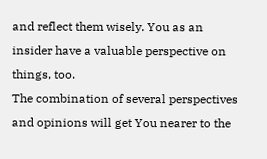and reflect them wisely. You as an insider have a valuable perspective on things, too.
The combination of several perspectives and opinions will get You nearer to the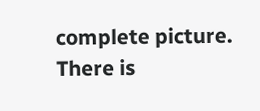complete picture.
There is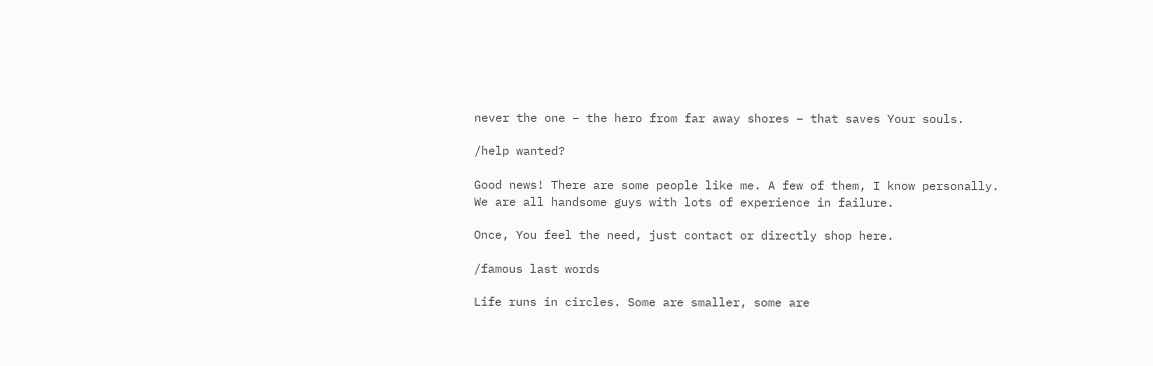never the one – the hero from far away shores – that saves Your souls.

/help wanted?

Good news! There are some people like me. A few of them, I know personally.
We are all handsome guys with lots of experience in failure.

Once, You feel the need, just contact or directly shop here.

/famous last words

Life runs in circles. Some are smaller, some are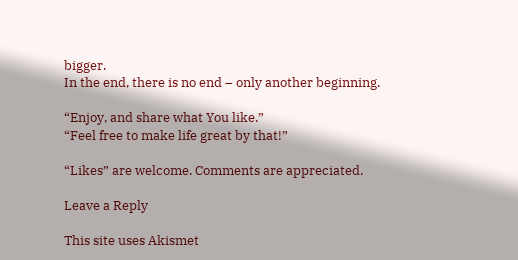bigger.
In the end, there is no end – only another beginning.

“Enjoy, and share what You like.”
“Feel free to make life great by that!”

“Likes” are welcome. Comments are appreciated.

Leave a Reply

This site uses Akismet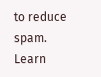to reduce spam. Learn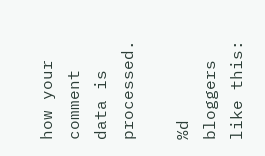how your comment data is processed.

%d bloggers like this: